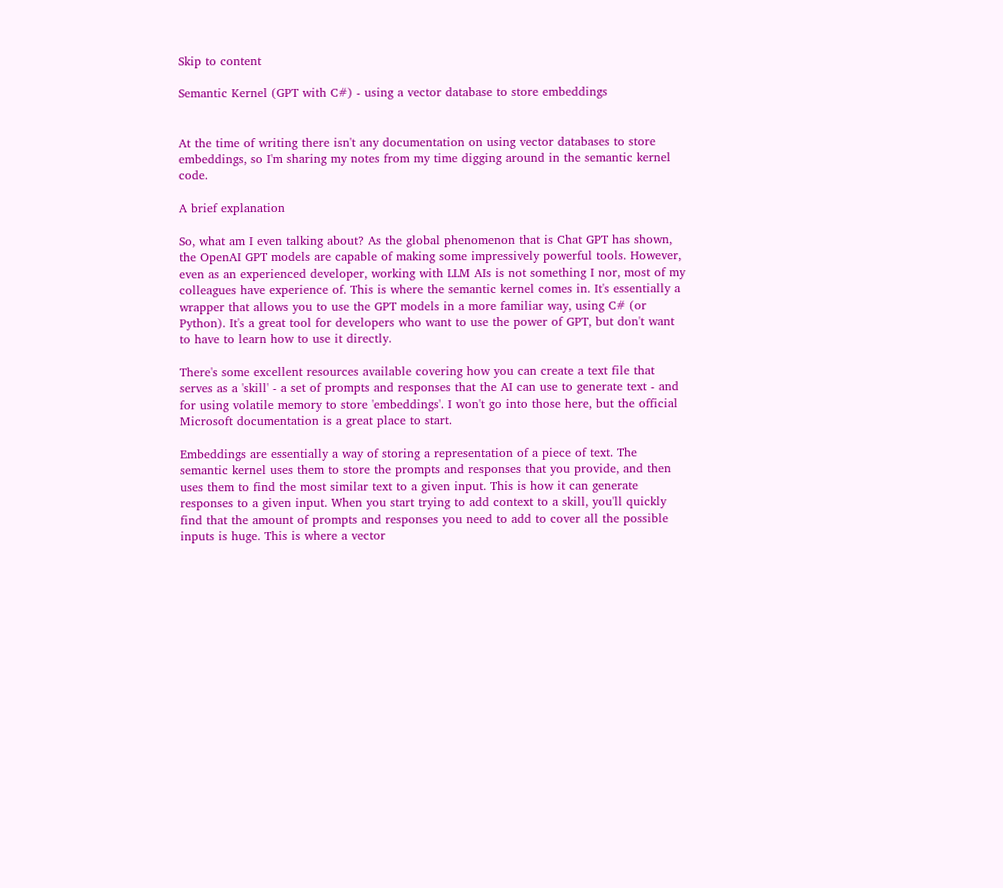Skip to content

Semantic Kernel (GPT with C#) - using a vector database to store embeddings


At the time of writing there isn't any documentation on using vector databases to store embeddings, so I'm sharing my notes from my time digging around in the semantic kernel code.

A brief explanation

So, what am I even talking about? As the global phenomenon that is Chat GPT has shown, the OpenAI GPT models are capable of making some impressively powerful tools. However, even as an experienced developer, working with LLM AIs is not something I nor, most of my colleagues have experience of. This is where the semantic kernel comes in. It's essentially a wrapper that allows you to use the GPT models in a more familiar way, using C# (or Python). It's a great tool for developers who want to use the power of GPT, but don't want to have to learn how to use it directly.

There's some excellent resources available covering how you can create a text file that serves as a 'skill' - a set of prompts and responses that the AI can use to generate text - and for using volatile memory to store 'embeddings'. I won't go into those here, but the official Microsoft documentation is a great place to start.

Embeddings are essentially a way of storing a representation of a piece of text. The semantic kernel uses them to store the prompts and responses that you provide, and then uses them to find the most similar text to a given input. This is how it can generate responses to a given input. When you start trying to add context to a skill, you'll quickly find that the amount of prompts and responses you need to add to cover all the possible inputs is huge. This is where a vector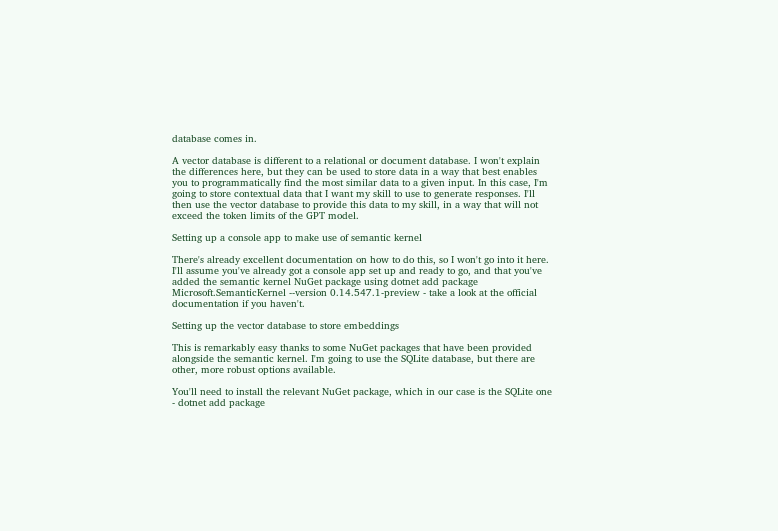database comes in.

A vector database is different to a relational or document database. I won't explain the differences here, but they can be used to store data in a way that best enables you to programmatically find the most similar data to a given input. In this case, I'm going to store contextual data that I want my skill to use to generate responses. I'll then use the vector database to provide this data to my skill, in a way that will not exceed the token limits of the GPT model.

Setting up a console app to make use of semantic kernel

There's already excellent documentation on how to do this, so I won't go into it here. I'll assume you've already got a console app set up and ready to go, and that you've added the semantic kernel NuGet package using dotnet add package Microsoft.SemanticKernel --version 0.14.547.1-preview - take a look at the official documentation if you haven't.

Setting up the vector database to store embeddings

This is remarkably easy thanks to some NuGet packages that have been provided alongside the semantic kernel. I'm going to use the SQLite database, but there are other, more robust options available.

You'll need to install the relevant NuGet package, which in our case is the SQLite one - dotnet add package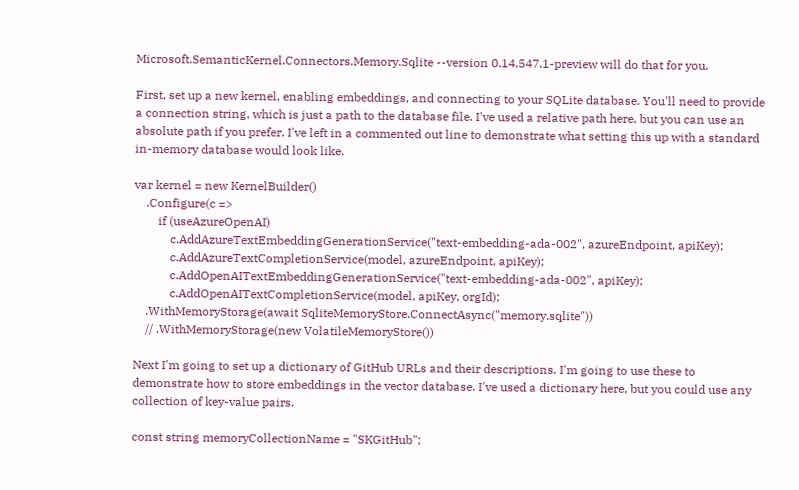Microsoft.SemanticKernel.Connectors.Memory.Sqlite --version 0.14.547.1-preview will do that for you.

First, set up a new kernel, enabling embeddings, and connecting to your SQLite database. You'll need to provide a connection string, which is just a path to the database file. I've used a relative path here, but you can use an absolute path if you prefer. I've left in a commented out line to demonstrate what setting this up with a standard in-memory database would look like.

var kernel = new KernelBuilder()
    .Configure(c =>
        if (useAzureOpenAI)
            c.AddAzureTextEmbeddingGenerationService("text-embedding-ada-002", azureEndpoint, apiKey);
            c.AddAzureTextCompletionService(model, azureEndpoint, apiKey);
            c.AddOpenAITextEmbeddingGenerationService("text-embedding-ada-002", apiKey);
            c.AddOpenAITextCompletionService(model, apiKey, orgId);
    .WithMemoryStorage(await SqliteMemoryStore.ConnectAsync("memory.sqlite"))
    // .WithMemoryStorage(new VolatileMemoryStore())

Next I'm going to set up a dictionary of GitHub URLs and their descriptions. I'm going to use these to demonstrate how to store embeddings in the vector database. I've used a dictionary here, but you could use any collection of key-value pairs.

const string memoryCollectionName = "SKGitHub";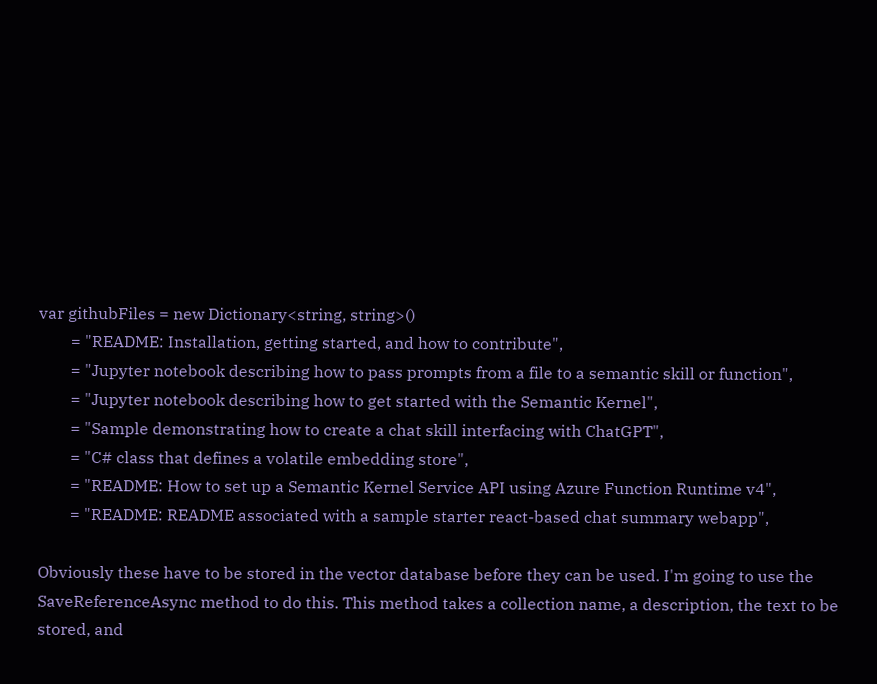var githubFiles = new Dictionary<string, string>()
        = "README: Installation, getting started, and how to contribute",
        = "Jupyter notebook describing how to pass prompts from a file to a semantic skill or function",
        = "Jupyter notebook describing how to get started with the Semantic Kernel",
        = "Sample demonstrating how to create a chat skill interfacing with ChatGPT",
        = "C# class that defines a volatile embedding store",
        = "README: How to set up a Semantic Kernel Service API using Azure Function Runtime v4",
        = "README: README associated with a sample starter react-based chat summary webapp",

Obviously these have to be stored in the vector database before they can be used. I'm going to use the SaveReferenceAsync method to do this. This method takes a collection name, a description, the text to be stored, and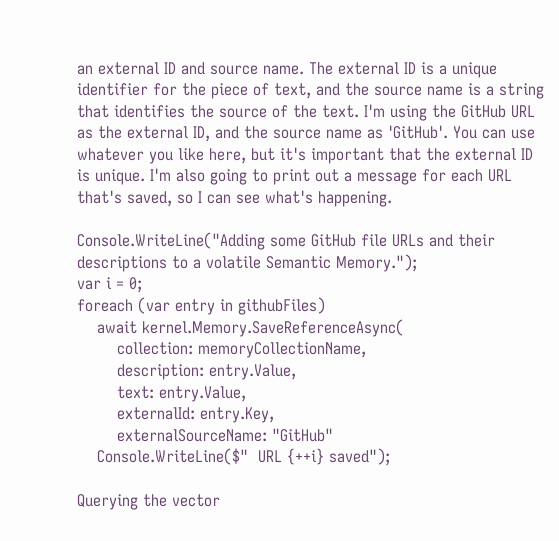an external ID and source name. The external ID is a unique identifier for the piece of text, and the source name is a string that identifies the source of the text. I'm using the GitHub URL as the external ID, and the source name as 'GitHub'. You can use whatever you like here, but it's important that the external ID is unique. I'm also going to print out a message for each URL that's saved, so I can see what's happening.

Console.WriteLine("Adding some GitHub file URLs and their descriptions to a volatile Semantic Memory.");
var i = 0;
foreach (var entry in githubFiles)
    await kernel.Memory.SaveReferenceAsync(
        collection: memoryCollectionName,
        description: entry.Value,
        text: entry.Value,
        externalId: entry.Key,
        externalSourceName: "GitHub"
    Console.WriteLine($"  URL {++i} saved");

Querying the vector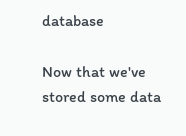database

Now that we've stored some data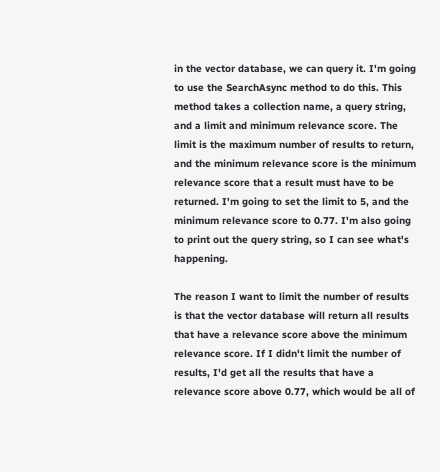in the vector database, we can query it. I'm going to use the SearchAsync method to do this. This method takes a collection name, a query string, and a limit and minimum relevance score. The limit is the maximum number of results to return, and the minimum relevance score is the minimum relevance score that a result must have to be returned. I'm going to set the limit to 5, and the minimum relevance score to 0.77. I'm also going to print out the query string, so I can see what's happening.

The reason I want to limit the number of results is that the vector database will return all results that have a relevance score above the minimum relevance score. If I didn't limit the number of results, I'd get all the results that have a relevance score above 0.77, which would be all of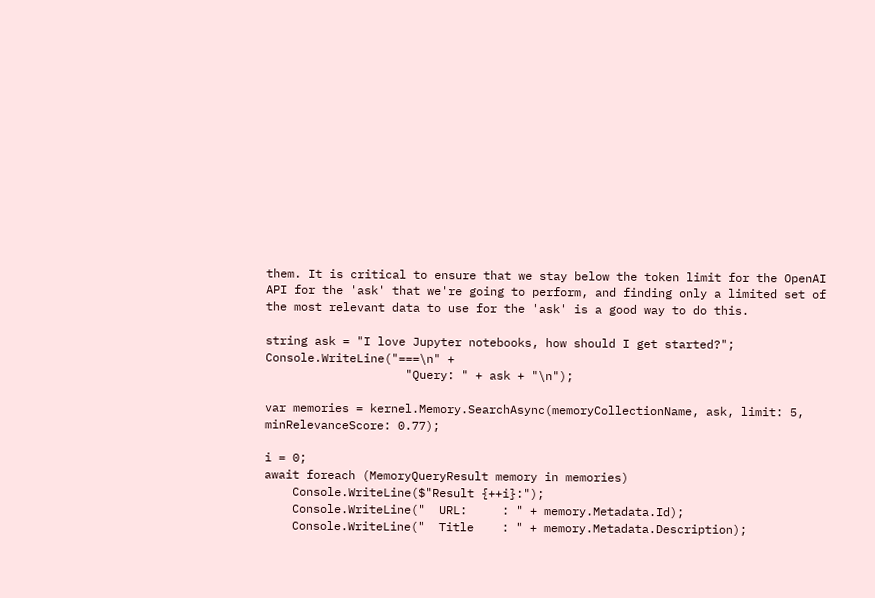them. It is critical to ensure that we stay below the token limit for the OpenAI API for the 'ask' that we're going to perform, and finding only a limited set of the most relevant data to use for the 'ask' is a good way to do this.

string ask = "I love Jupyter notebooks, how should I get started?";
Console.WriteLine("===\n" +
                    "Query: " + ask + "\n");

var memories = kernel.Memory.SearchAsync(memoryCollectionName, ask, limit: 5, minRelevanceScore: 0.77);

i = 0;
await foreach (MemoryQueryResult memory in memories)
    Console.WriteLine($"Result {++i}:");
    Console.WriteLine("  URL:     : " + memory.Metadata.Id);
    Console.WriteLine("  Title    : " + memory.Metadata.Description);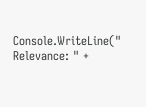Console.WriteLine("  Relevance: " +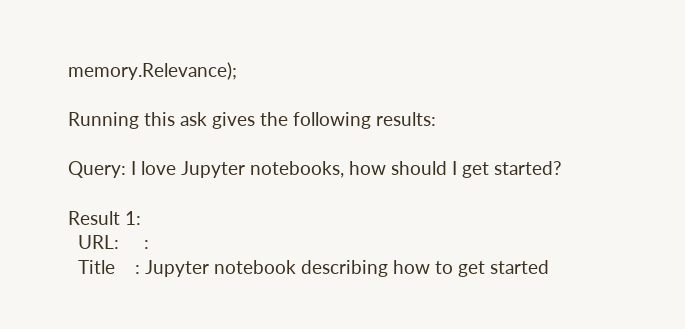memory.Relevance);

Running this ask gives the following results:

Query: I love Jupyter notebooks, how should I get started?

Result 1:
  URL:     :
  Title    : Jupyter notebook describing how to get started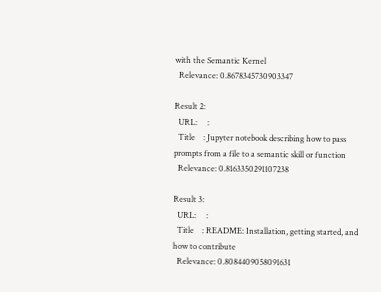with the Semantic Kernel
  Relevance: 0.8678345730903347

Result 2:
  URL:     :
  Title    : Jupyter notebook describing how to pass prompts from a file to a semantic skill or function
  Relevance: 0.8163350291107238

Result 3:
  URL:     :
  Title    : README: Installation, getting started, and how to contribute
  Relevance: 0.8084409058091631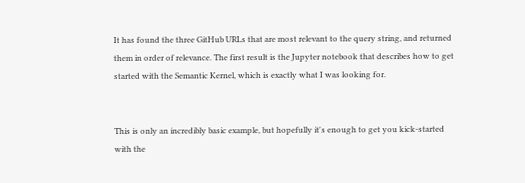It has found the three GitHub URLs that are most relevant to the query string, and returned them in order of relevance. The first result is the Jupyter notebook that describes how to get started with the Semantic Kernel, which is exactly what I was looking for.


This is only an incredibly basic example, but hopefully it's enough to get you kick-started with the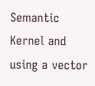Semantic Kernel and using a vector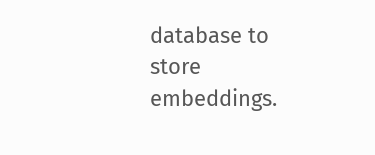database to store embeddings.